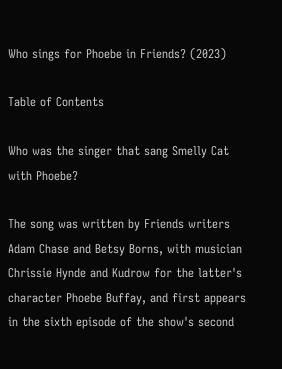Who sings for Phoebe in Friends? (2023)

Table of Contents

Who was the singer that sang Smelly Cat with Phoebe?

The song was written by Friends writers Adam Chase and Betsy Borns, with musician Chrissie Hynde and Kudrow for the latter's character Phoebe Buffay, and first appears in the sixth episode of the show's second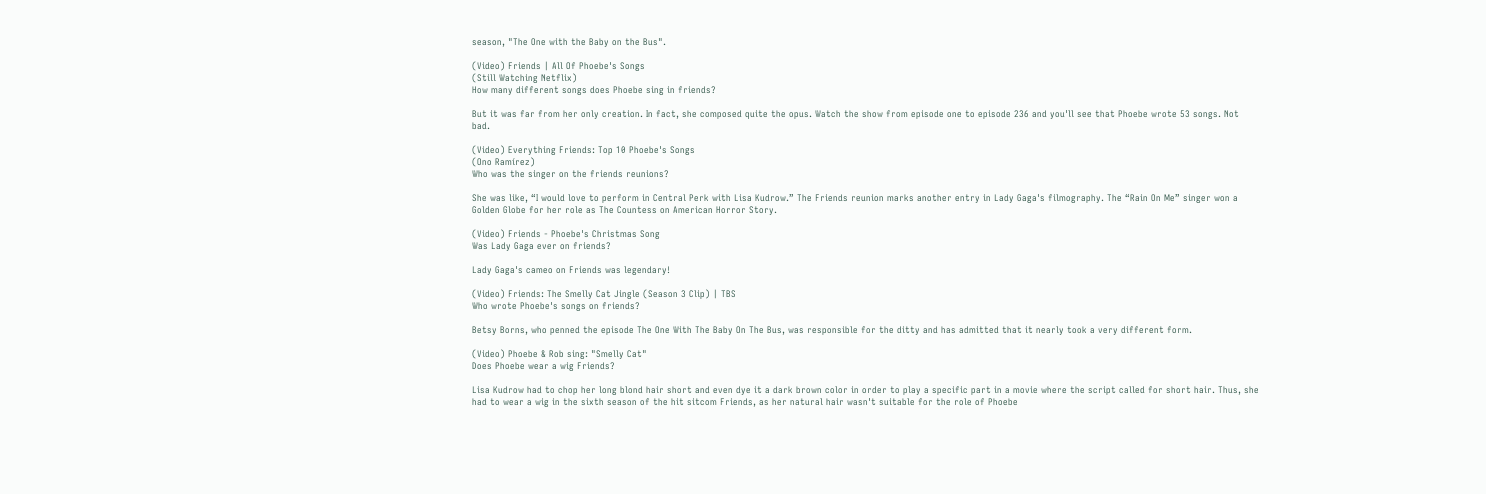season, "The One with the Baby on the Bus".

(Video) Friends | All Of Phoebe's Songs
(Still Watching Netflix)
How many different songs does Phoebe sing in friends?

But it was far from her only creation. In fact, she composed quite the opus. Watch the show from episode one to episode 236 and you'll see that Phoebe wrote 53 songs. Not bad.

(Video) Everything Friends: Top 10 Phoebe's Songs
(Ono Ramírez)
Who was the singer on the friends reunions?

She was like, “I would love to perform in Central Perk with Lisa Kudrow.” The Friends reunion marks another entry in Lady Gaga's filmography. The “Rain On Me” singer won a Golden Globe for her role as The Countess on American Horror Story.

(Video) Friends - Phoebe's Christmas Song
Was Lady Gaga ever on friends?

Lady Gaga's cameo on Friends was legendary!

(Video) Friends: The Smelly Cat Jingle (Season 3 Clip) | TBS
Who wrote Phoebe's songs on friends?

Betsy Borns, who penned the episode The One With The Baby On The Bus, was responsible for the ditty and has admitted that it nearly took a very different form.

(Video) Phoebe & Rob sing: "Smelly Cat"
Does Phoebe wear a wig Friends?

Lisa Kudrow had to chop her long blond hair short and even dye it a dark brown color in order to play a specific part in a movie where the script called for short hair. Thus, she had to wear a wig in the sixth season of the hit sitcom Friends, as her natural hair wasn't suitable for the role of Phoebe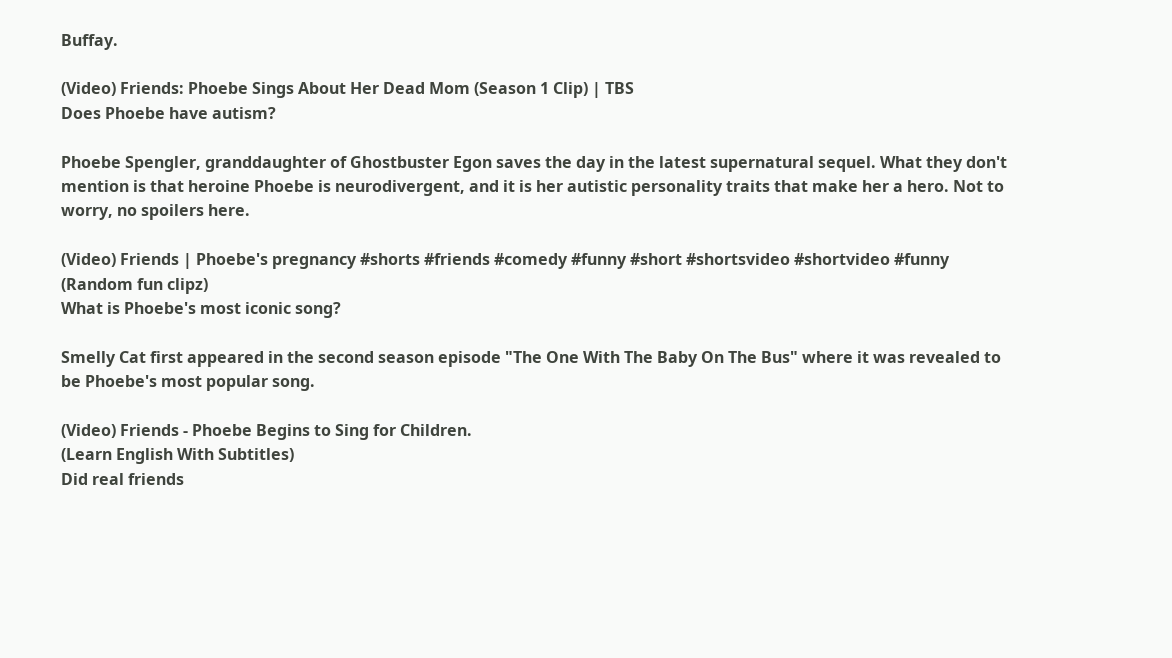Buffay.

(Video) Friends: Phoebe Sings About Her Dead Mom (Season 1 Clip) | TBS
Does Phoebe have autism?

Phoebe Spengler, granddaughter of Ghostbuster Egon saves the day in the latest supernatural sequel. What they don't mention is that heroine Phoebe is neurodivergent, and it is her autistic personality traits that make her a hero. Not to worry, no spoilers here.

(Video) Friends | Phoebe's pregnancy #shorts #friends #comedy #funny #short #shortsvideo #shortvideo #funny
(Random fun clipz)
What is Phoebe's most iconic song?

Smelly Cat first appeared in the second season episode "The One With The Baby On The Bus" where it was revealed to be Phoebe's most popular song.

(Video) Friends - Phoebe Begins to Sing for Children.
(Learn English With Subtitles)
Did real friends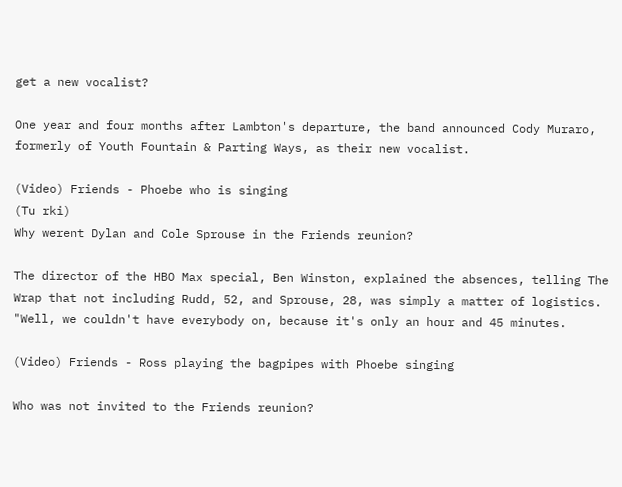get a new vocalist?

One year and four months after Lambton's departure, the band announced Cody Muraro, formerly of Youth Fountain & Parting Ways, as their new vocalist.

(Video) Friends - Phoebe who is singing
(Tu rki)
Why werent Dylan and Cole Sprouse in the Friends reunion?

The director of the HBO Max special, Ben Winston, explained the absences, telling The Wrap that not including Rudd, 52, and Sprouse, 28, was simply a matter of logistics. "Well, we couldn't have everybody on, because it's only an hour and 45 minutes.

(Video) Friends - Ross playing the bagpipes with Phoebe singing

Who was not invited to the Friends reunion?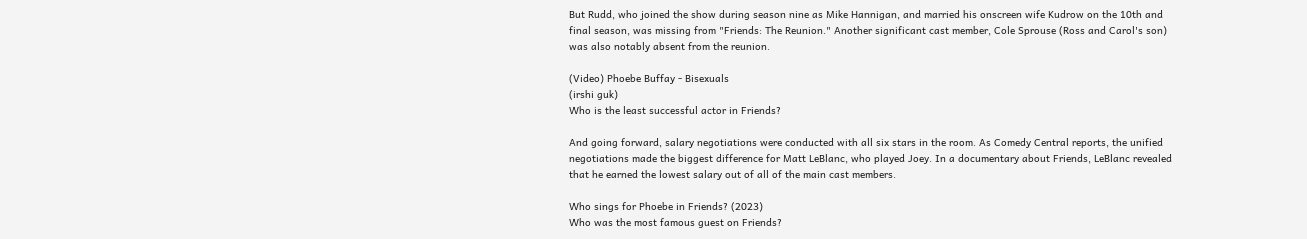But Rudd, who joined the show during season nine as Mike Hannigan, and married his onscreen wife Kudrow on the 10th and final season, was missing from "Friends: The Reunion." Another significant cast member, Cole Sprouse (Ross and Carol's son) was also notably absent from the reunion.

(Video) Phoebe Buffay - Bisexuals
(irshi guk)
Who is the least successful actor in Friends?

And going forward, salary negotiations were conducted with all six stars in the room. As Comedy Central reports, the unified negotiations made the biggest difference for Matt LeBlanc, who played Joey. In a documentary about Friends, LeBlanc revealed that he earned the lowest salary out of all of the main cast members.

Who sings for Phoebe in Friends? (2023)
Who was the most famous guest on Friends?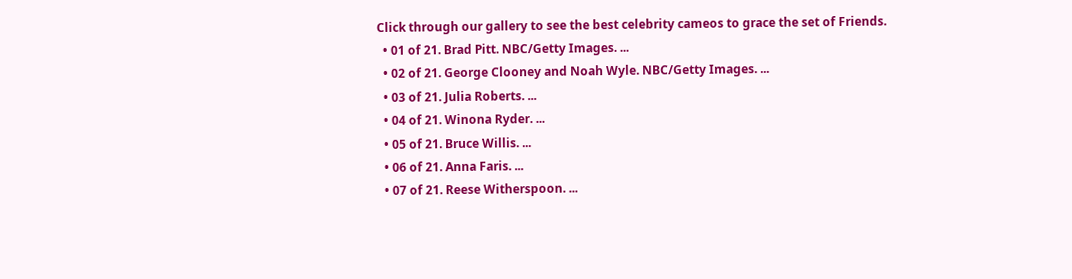Click through our gallery to see the best celebrity cameos to grace the set of Friends.
  • 01 of 21. Brad Pitt. NBC/Getty Images. ...
  • 02 of 21. George Clooney and Noah Wyle. NBC/Getty Images. ...
  • 03 of 21. Julia Roberts. ...
  • 04 of 21. Winona Ryder. ...
  • 05 of 21. Bruce Willis. ...
  • 06 of 21. Anna Faris. ...
  • 07 of 21. Reese Witherspoon. ...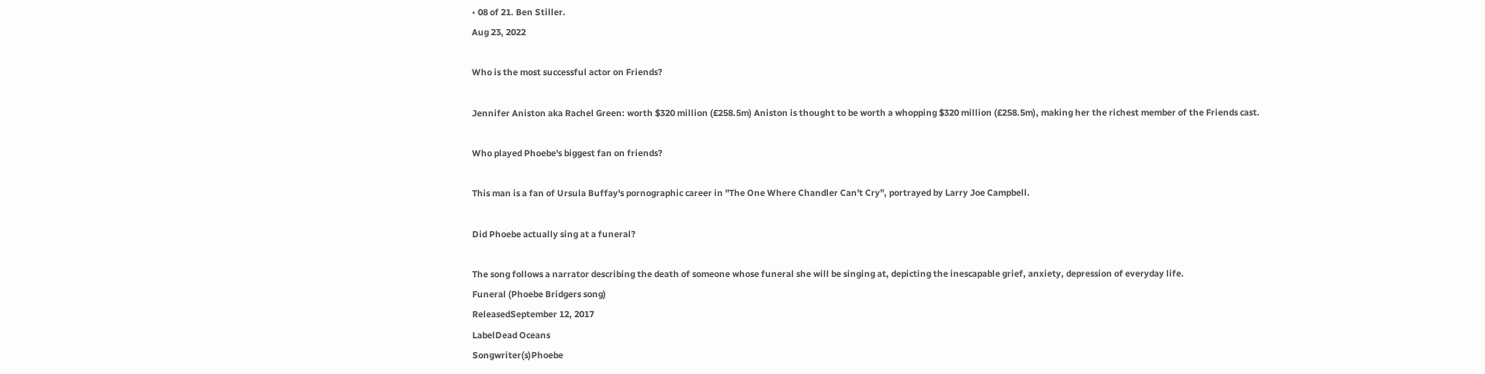• 08 of 21. Ben Stiller.
Aug 23, 2022

Who is the most successful actor on Friends?

Jennifer Aniston aka Rachel Green: worth $320 million (£258.5m) Aniston is thought to be worth a whopping $320 million (£258.5m), making her the richest member of the Friends cast.

Who played Phoebe's biggest fan on friends?

This man is a fan of Ursula Buffay's pornographic career in "The One Where Chandler Can't Cry", portrayed by Larry Joe Campbell.

Did Phoebe actually sing at a funeral?

The song follows a narrator describing the death of someone whose funeral she will be singing at, depicting the inescapable grief, anxiety, depression of everyday life.
Funeral (Phoebe Bridgers song)
ReleasedSeptember 12, 2017
LabelDead Oceans
Songwriter(s)Phoebe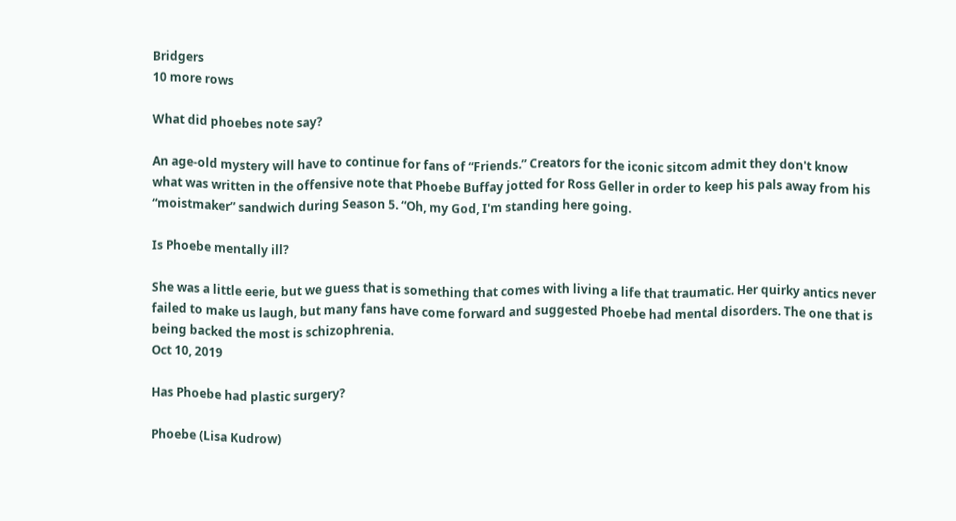Bridgers
10 more rows

What did phoebes note say?

An age-old mystery will have to continue for fans of “Friends.” Creators for the iconic sitcom admit they don't know what was written in the offensive note that Phoebe Buffay jotted for Ross Geller in order to keep his pals away from his “moistmaker” sandwich during Season 5. “Oh, my God, I'm standing here going.

Is Phoebe mentally ill?

She was a little eerie, but we guess that is something that comes with living a life that traumatic. Her quirky antics never failed to make us laugh, but many fans have come forward and suggested Phoebe had mental disorders. The one that is being backed the most is schizophrenia.
Oct 10, 2019

Has Phoebe had plastic surgery?

Phoebe (Lisa Kudrow)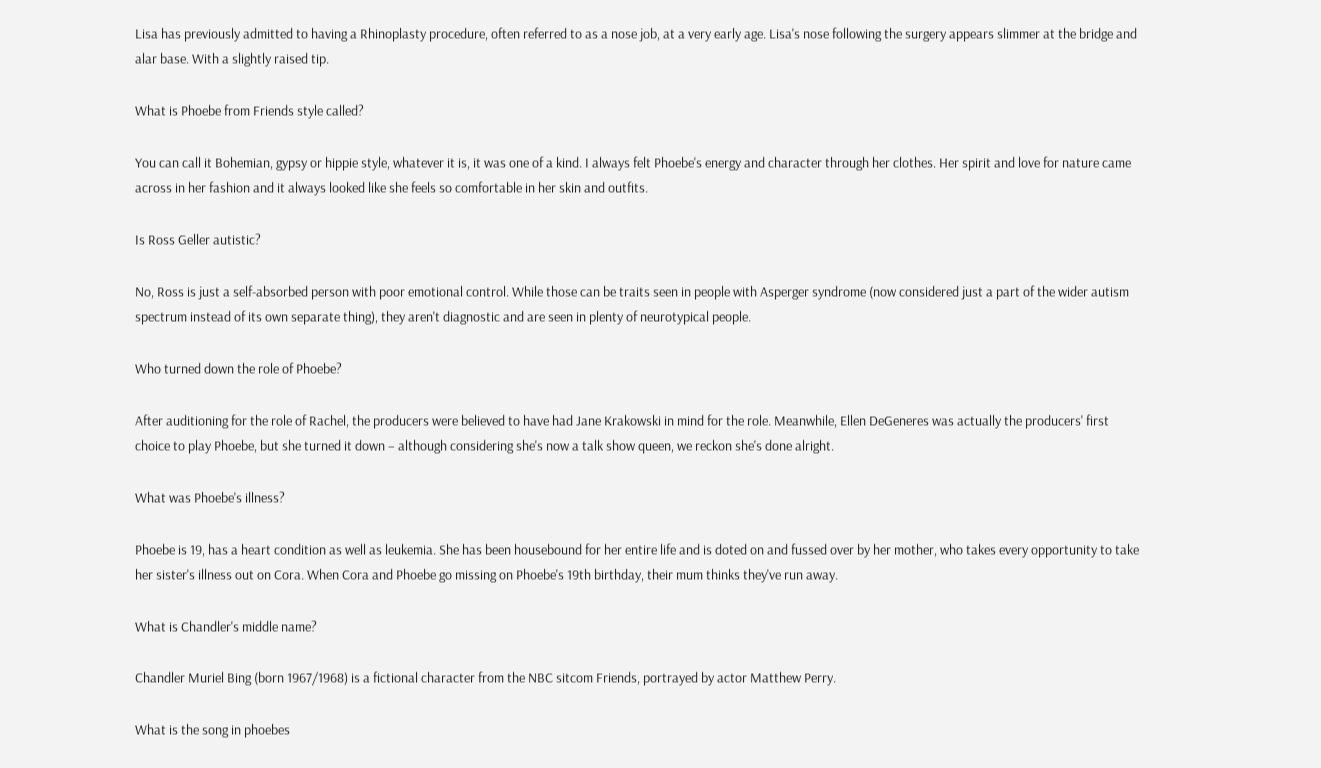Lisa has previously admitted to having a Rhinoplasty procedure, often referred to as a nose job, at a very early age. Lisa's nose following the surgery appears slimmer at the bridge and alar base. With a slightly raised tip.

What is Phoebe from Friends style called?

You can call it Bohemian, gypsy or hippie style, whatever it is, it was one of a kind. I always felt Phoebe's energy and character through her clothes. Her spirit and love for nature came across in her fashion and it always looked like she feels so comfortable in her skin and outfits.

Is Ross Geller autistic?

No, Ross is just a self-absorbed person with poor emotional control. While those can be traits seen in people with Asperger syndrome (now considered just a part of the wider autism spectrum instead of its own separate thing), they aren't diagnostic and are seen in plenty of neurotypical people.

Who turned down the role of Phoebe?

After auditioning for the role of Rachel, the producers were believed to have had Jane Krakowski in mind for the role. Meanwhile, Ellen DeGeneres was actually the producers' first choice to play Phoebe, but she turned it down – although considering she's now a talk show queen, we reckon she's done alright.

What was Phoebe's illness?

Phoebe is 19, has a heart condition as well as leukemia. She has been housebound for her entire life and is doted on and fussed over by her mother, who takes every opportunity to take her sister's illness out on Cora. When Cora and Phoebe go missing on Phoebe's 19th birthday, their mum thinks they've run away.

What is Chandler's middle name?

Chandler Muriel Bing (born 1967/1968) is a fictional character from the NBC sitcom Friends, portrayed by actor Matthew Perry.

What is the song in phoebes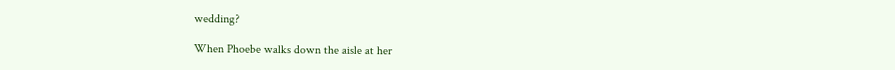wedding?

When Phoebe walks down the aisle at her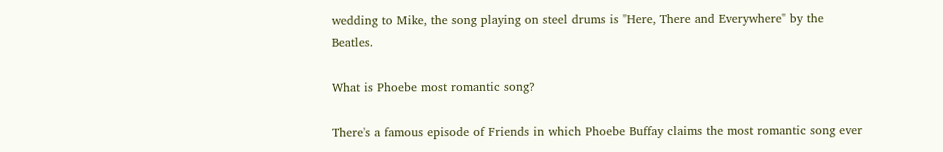wedding to Mike, the song playing on steel drums is "Here, There and Everywhere" by the Beatles.

What is Phoebe most romantic song?

There's a famous episode of Friends in which Phoebe Buffay claims the most romantic song ever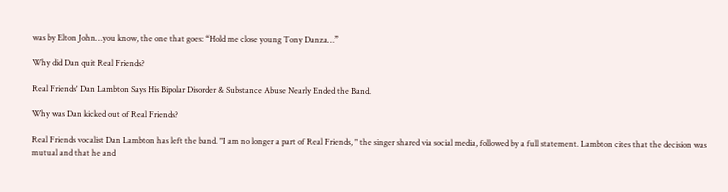was by Elton John…you know, the one that goes: “Hold me close young Tony Danza…”

Why did Dan quit Real Friends?

Real Friends' Dan Lambton Says His Bipolar Disorder & Substance Abuse Nearly Ended the Band.

Why was Dan kicked out of Real Friends?

Real Friends vocalist Dan Lambton has left the band. "I am no longer a part of Real Friends, " the singer shared via social media, followed by a full statement. Lambton cites that the decision was mutual and that he and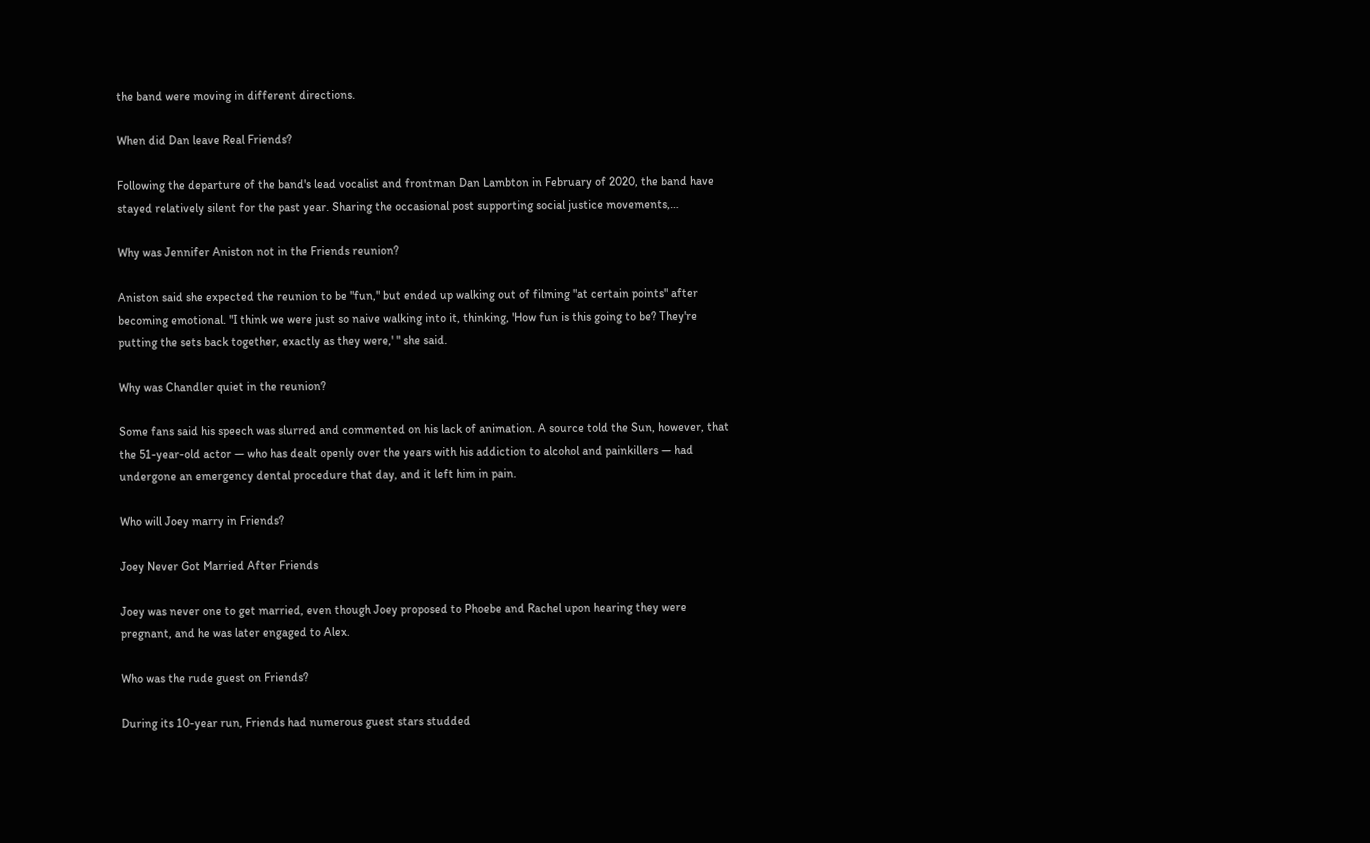the band were moving in different directions.

When did Dan leave Real Friends?

Following the departure of the band's lead vocalist and frontman Dan Lambton in February of 2020, the band have stayed relatively silent for the past year. Sharing the occasional post supporting social justice movements,…

Why was Jennifer Aniston not in the Friends reunion?

Aniston said she expected the reunion to be "fun," but ended up walking out of filming "at certain points" after becoming emotional. "I think we were just so naive walking into it, thinking, 'How fun is this going to be? They're putting the sets back together, exactly as they were,' " she said.

Why was Chandler quiet in the reunion?

Some fans said his speech was slurred and commented on his lack of animation. A source told the Sun, however, that the 51-year-old actor — who has dealt openly over the years with his addiction to alcohol and painkillers — had undergone an emergency dental procedure that day, and it left him in pain.

Who will Joey marry in Friends?

Joey Never Got Married After Friends

Joey was never one to get married, even though Joey proposed to Phoebe and Rachel upon hearing they were pregnant, and he was later engaged to Alex.

Who was the rude guest on Friends?

During its 10-year run, Friends had numerous guest stars studded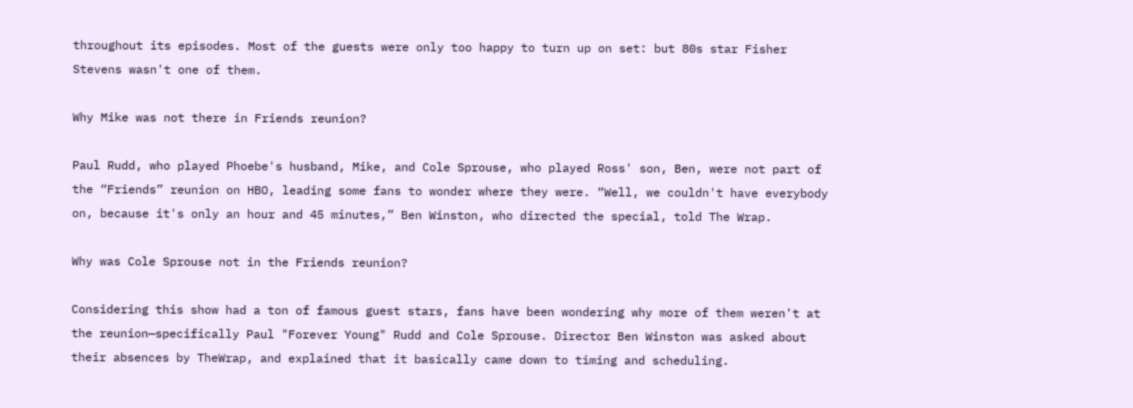throughout its episodes. Most of the guests were only too happy to turn up on set: but 80s star Fisher Stevens wasn't one of them.

Why Mike was not there in Friends reunion?

Paul Rudd, who played Phoebe's husband, Mike, and Cole Sprouse, who played Ross' son, Ben, were not part of the “Friends” reunion on HBO, leading some fans to wonder where they were. “Well, we couldn't have everybody on, because it's only an hour and 45 minutes,” Ben Winston, who directed the special, told The Wrap.

Why was Cole Sprouse not in the Friends reunion?

Considering this show had a ton of famous guest stars, fans have been wondering why more of them weren't at the reunion—specifically Paul "Forever Young" Rudd and Cole Sprouse. Director Ben Winston was asked about their absences by TheWrap, and explained that it basically came down to timing and scheduling.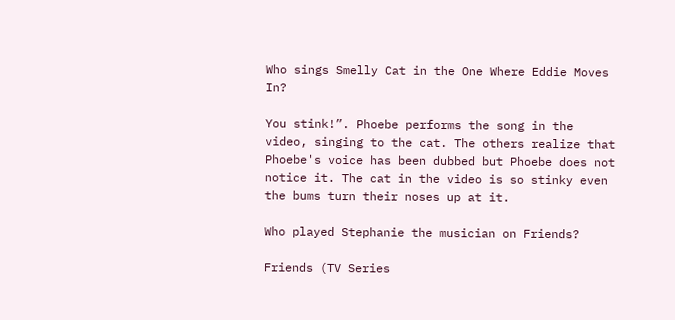Who sings Smelly Cat in the One Where Eddie Moves In?

You stink!”. Phoebe performs the song in the video, singing to the cat. The others realize that Phoebe's voice has been dubbed but Phoebe does not notice it. The cat in the video is so stinky even the bums turn their noses up at it.

Who played Stephanie the musician on Friends?

Friends (TV Series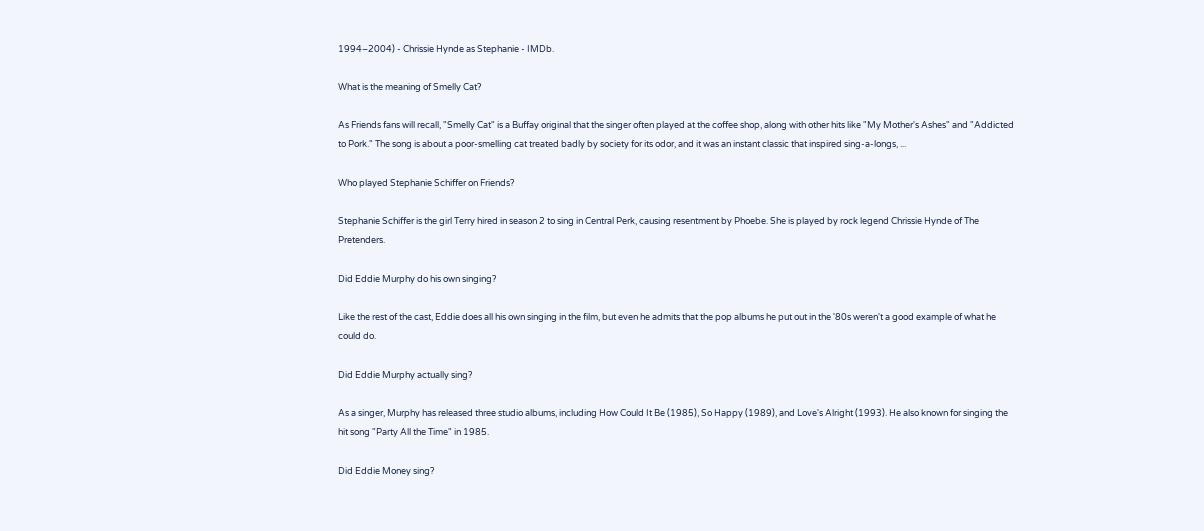1994–2004) - Chrissie Hynde as Stephanie - IMDb.

What is the meaning of Smelly Cat?

As Friends fans will recall, "Smelly Cat" is a Buffay original that the singer often played at the coffee shop, along with other hits like "My Mother's Ashes" and "Addicted to Pork." The song is about a poor-smelling cat treated badly by society for its odor, and it was an instant classic that inspired sing-a-longs, ...

Who played Stephanie Schiffer on Friends?

Stephanie Schiffer is the girl Terry hired in season 2 to sing in Central Perk, causing resentment by Phoebe. She is played by rock legend Chrissie Hynde of The Pretenders.

Did Eddie Murphy do his own singing?

Like the rest of the cast, Eddie does all his own singing in the film, but even he admits that the pop albums he put out in the '80s weren't a good example of what he could do.

Did Eddie Murphy actually sing?

As a singer, Murphy has released three studio albums, including How Could It Be (1985), So Happy (1989), and Love's Alright (1993). He also known for singing the hit song "Party All the Time" in 1985.

Did Eddie Money sing?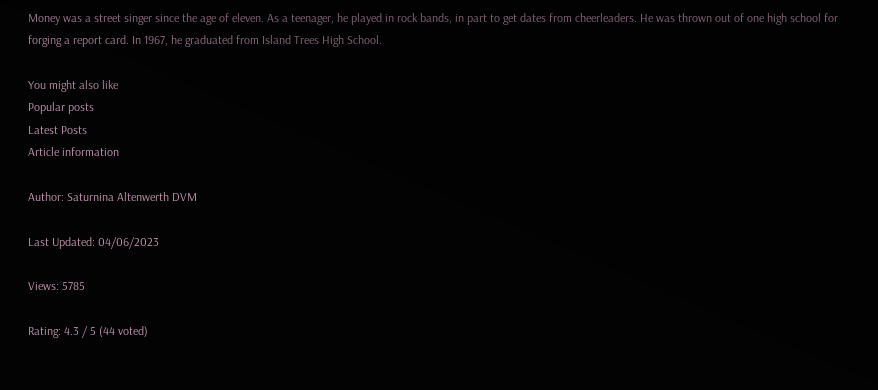Money was a street singer since the age of eleven. As a teenager, he played in rock bands, in part to get dates from cheerleaders. He was thrown out of one high school for forging a report card. In 1967, he graduated from Island Trees High School.

You might also like
Popular posts
Latest Posts
Article information

Author: Saturnina Altenwerth DVM

Last Updated: 04/06/2023

Views: 5785

Rating: 4.3 / 5 (44 voted)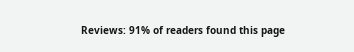Reviews: 91% of readers found this page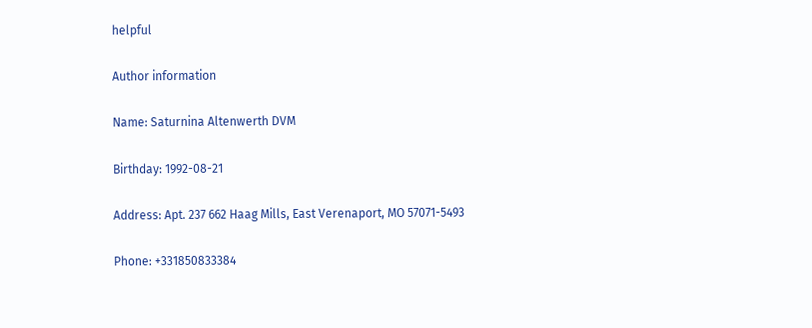helpful

Author information

Name: Saturnina Altenwerth DVM

Birthday: 1992-08-21

Address: Apt. 237 662 Haag Mills, East Verenaport, MO 57071-5493

Phone: +331850833384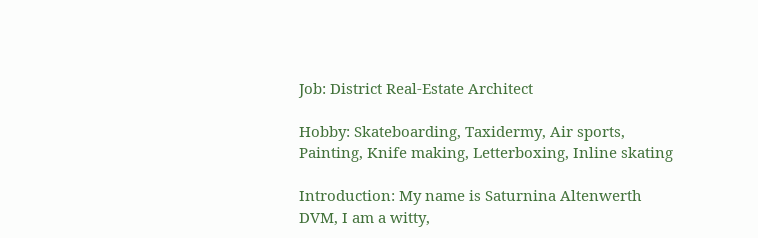Job: District Real-Estate Architect

Hobby: Skateboarding, Taxidermy, Air sports, Painting, Knife making, Letterboxing, Inline skating

Introduction: My name is Saturnina Altenwerth DVM, I am a witty,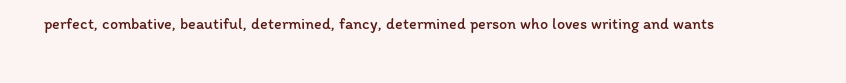perfect, combative, beautiful, determined, fancy, determined person who loves writing and wants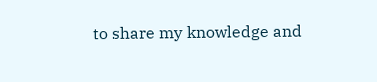to share my knowledge and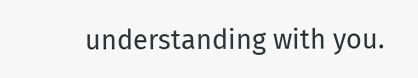understanding with you.